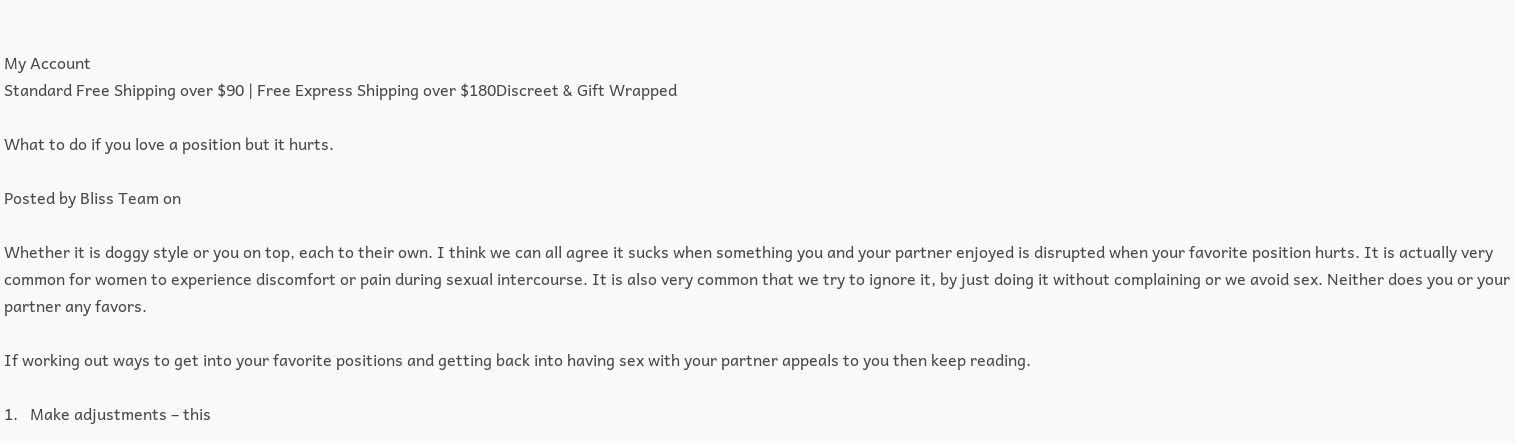My Account
Standard Free Shipping over $90 | Free Express Shipping over $180Discreet & Gift Wrapped

What to do if you love a position but it hurts.

Posted by Bliss Team on

Whether it is doggy style or you on top, each to their own. I think we can all agree it sucks when something you and your partner enjoyed is disrupted when your favorite position hurts. It is actually very common for women to experience discomfort or pain during sexual intercourse. It is also very common that we try to ignore it, by just doing it without complaining or we avoid sex. Neither does you or your partner any favors.

If working out ways to get into your favorite positions and getting back into having sex with your partner appeals to you then keep reading.

1.   Make adjustments – this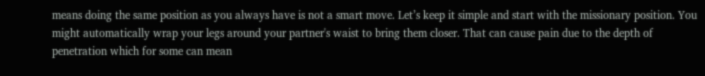means doing the same position as you always have is not a smart move. Let’s keep it simple and start with the missionary position. You might automatically wrap your legs around your partner's waist to bring them closer. That can cause pain due to the depth of penetration which for some can mean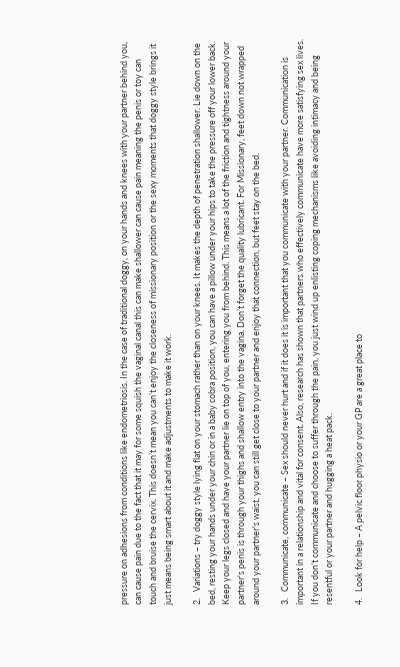pressure on adhesions from conditions like endometriosis. In the case of traditional doggy, on your hands and knees with your partner behind you, can cause pain due to the fact that it may for some squish the vaginal canal this can make shallower can cause pain meaning the penis or toy can touch and bruise the cervix. This doesn’t mean you can’t enjoy the closeness of missionary position or the sexy moments that doggy style brings it just means being smart about it and make adjustments to make it work.

2.   Variations – try doggy style lying flat on your stomach rather than on your knees. It makes the depth of penetration shallower. Lie down on the bed, resting your hands under your chin or in a baby cobra position, you can have a pillow under your hips to take the pressure off your lower back. Keep your legs closed and have your partner lie on top of you, entering you from behind. This means a lot of the friction and tightness around your partner's penis is through your thighs and shallow entry into the vagina. Don’t forget the quality lubricant. For Missionary, feet down not wrapped around your partner's waist, you can still get close to your partner and enjoy that connection, but feet stay on the bed.

3.   Communicate, communicate – Sex should never hurt and if it does it is important that you communicate with your partner. Communication is important in a relationship and vital for consent. Also, research has shown that partners who effectively communicate have more satisfying sex lives. If you don’t communicate and choose to suffer through the pain, you just wind up enlisting coping mechanisms like avoiding intimacy and being resentful or your partner and hugging a heat pack.

4.   Look for help – A pelvic floor physio or your GP are a great place to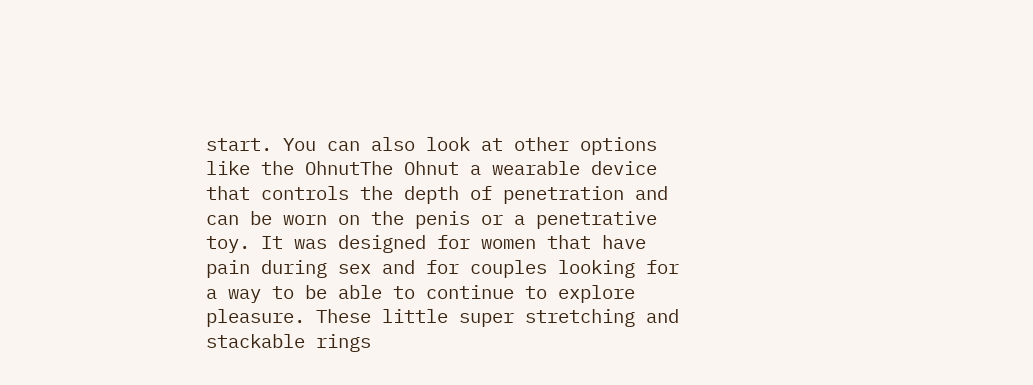start. You can also look at other options like the OhnutThe Ohnut a wearable device that controls the depth of penetration and can be worn on the penis or a penetrative toy. It was designed for women that have pain during sex and for couples looking for a way to be able to continue to explore pleasure. These little super stretching and stackable rings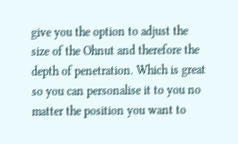give you the option to adjust the size of the Ohnut and therefore the depth of penetration. Which is great so you can personalise it to you no matter the position you want to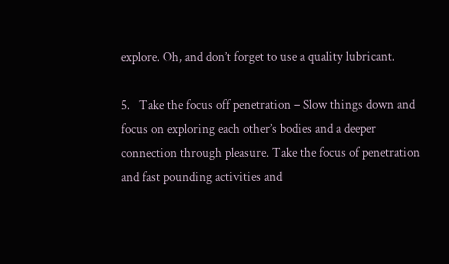explore. Oh, and don’t forget to use a quality lubricant.

5.   Take the focus off penetration – Slow things down and focus on exploring each other’s bodies and a deeper connection through pleasure. Take the focus of penetration and fast pounding activities and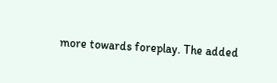more towards foreplay. The added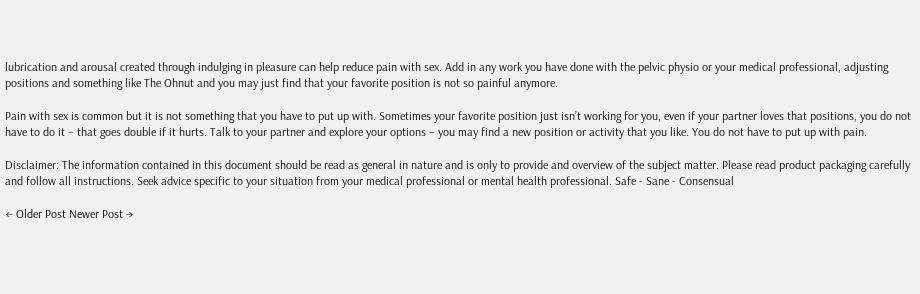lubrication and arousal created through indulging in pleasure can help reduce pain with sex. Add in any work you have done with the pelvic physio or your medical professional, adjusting positions and something like The Ohnut and you may just find that your favorite position is not so painful anymore.

Pain with sex is common but it is not something that you have to put up with. Sometimes your favorite position just isn’t working for you, even if your partner loves that positions, you do not have to do it – that goes double if it hurts. Talk to your partner and explore your options – you may find a new position or activity that you like. You do not have to put up with pain.

Disclaimer: The information contained in this document should be read as general in nature and is only to provide and overview of the subject matter. Please read product packaging carefully and follow all instructions. Seek advice specific to your situation from your medical professional or mental health professional. Safe - Sane - Consensual

← Older Post Newer Post →